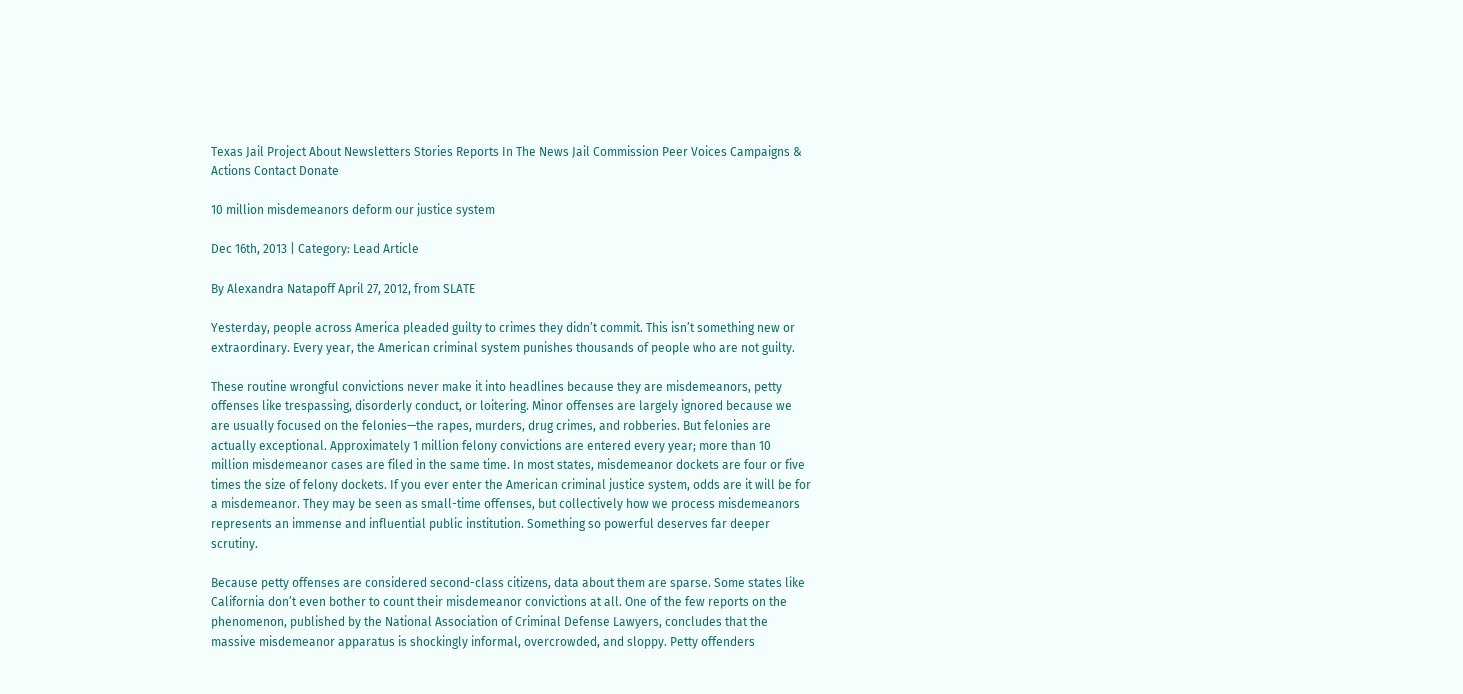Texas Jail Project About Newsletters Stories Reports In The News Jail Commission Peer Voices Campaigns & Actions Contact Donate

10 million misdemeanors deform our justice system

Dec 16th, 2013 | Category: Lead Article

By Alexandra Natapoff April 27, 2012, from SLATE

Yesterday, people across America pleaded guilty to crimes they didn’t commit. This isn’t something new or extraordinary. Every year, the American criminal system punishes thousands of people who are not guilty.

These routine wrongful convictions never make it into headlines because they are misdemeanors, petty offenses like trespassing, disorderly conduct, or loitering. Minor offenses are largely ignored because we are usually focused on the felonies—the rapes, murders, drug crimes, and robberies. But felonies are actually exceptional. Approximately 1 million felony convictions are entered every year; more than 10 million misdemeanor cases are filed in the same time. In most states, misdemeanor dockets are four or five times the size of felony dockets. If you ever enter the American criminal justice system, odds are it will be for a misdemeanor. They may be seen as small-time offenses, but collectively how we process misdemeanors represents an immense and influential public institution. Something so powerful deserves far deeper scrutiny.

Because petty offenses are considered second-class citizens, data about them are sparse. Some states like California don’t even bother to count their misdemeanor convictions at all. One of the few reports on the phenomenon, published by the National Association of Criminal Defense Lawyers, concludes that the massive misdemeanor apparatus is shockingly informal, overcrowded, and sloppy. Petty offenders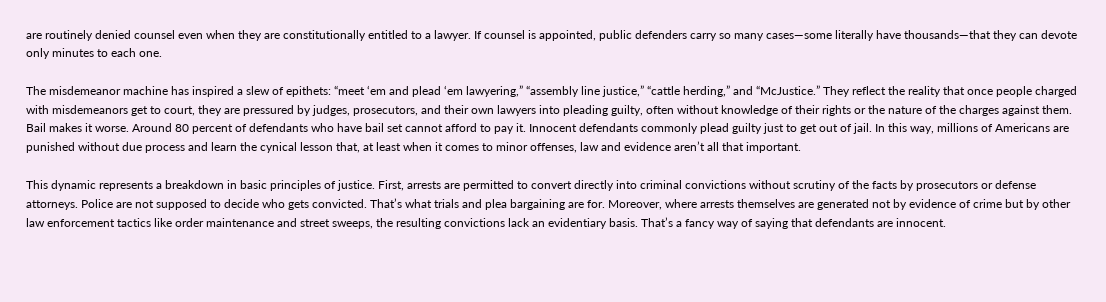are routinely denied counsel even when they are constitutionally entitled to a lawyer. If counsel is appointed, public defenders carry so many cases—some literally have thousands—that they can devote only minutes to each one.

The misdemeanor machine has inspired a slew of epithets: “meet ‘em and plead ‘em lawyering,” “assembly line justice,” “cattle herding,” and “McJustice.” They reflect the reality that once people charged with misdemeanors get to court, they are pressured by judges, prosecutors, and their own lawyers into pleading guilty, often without knowledge of their rights or the nature of the charges against them. Bail makes it worse. Around 80 percent of defendants who have bail set cannot afford to pay it. Innocent defendants commonly plead guilty just to get out of jail. In this way, millions of Americans are punished without due process and learn the cynical lesson that, at least when it comes to minor offenses, law and evidence aren’t all that important.

This dynamic represents a breakdown in basic principles of justice. First, arrests are permitted to convert directly into criminal convictions without scrutiny of the facts by prosecutors or defense attorneys. Police are not supposed to decide who gets convicted. That’s what trials and plea bargaining are for. Moreover, where arrests themselves are generated not by evidence of crime but by other law enforcement tactics like order maintenance and street sweeps, the resulting convictions lack an evidentiary basis. That’s a fancy way of saying that defendants are innocent.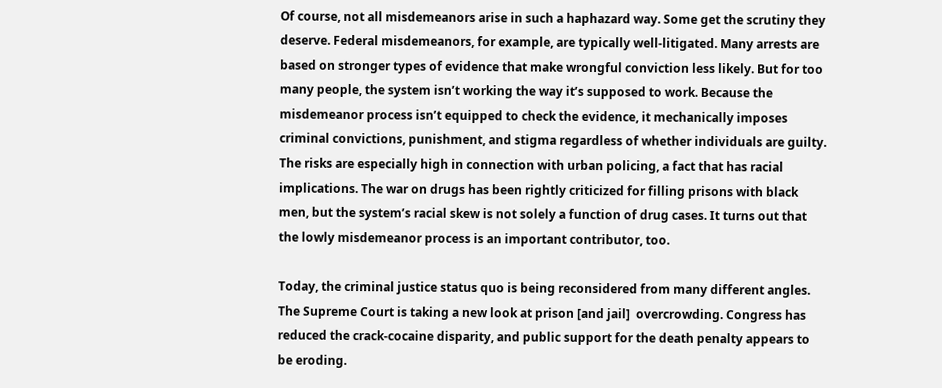Of course, not all misdemeanors arise in such a haphazard way. Some get the scrutiny they deserve. Federal misdemeanors, for example, are typically well-litigated. Many arrests are based on stronger types of evidence that make wrongful conviction less likely. But for too many people, the system isn’t working the way it’s supposed to work. Because the misdemeanor process isn’t equipped to check the evidence, it mechanically imposes criminal convictions, punishment, and stigma regardless of whether individuals are guilty. The risks are especially high in connection with urban policing, a fact that has racial implications. The war on drugs has been rightly criticized for filling prisons with black men, but the system’s racial skew is not solely a function of drug cases. It turns out that the lowly misdemeanor process is an important contributor, too.

Today, the criminal justice status quo is being reconsidered from many different angles. The Supreme Court is taking a new look at prison [and jail]  overcrowding. Congress has reduced the crack-cocaine disparity, and public support for the death penalty appears to be eroding.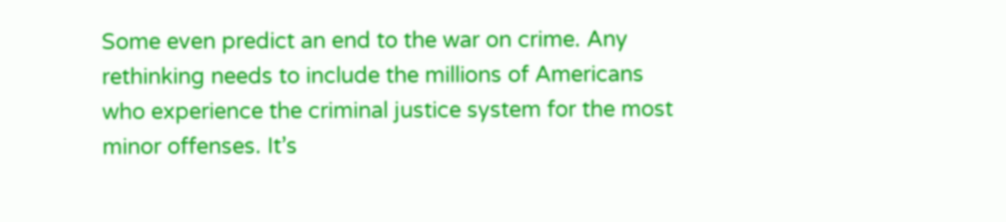Some even predict an end to the war on crime. Any rethinking needs to include the millions of Americans who experience the criminal justice system for the most minor offenses. It’s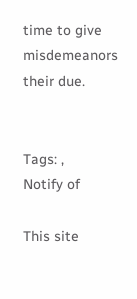time to give misdemeanors their due.


Tags: ,
Notify of

This site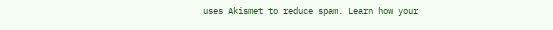uses Akismet to reduce spam. Learn how your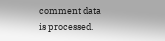comment data is processed.